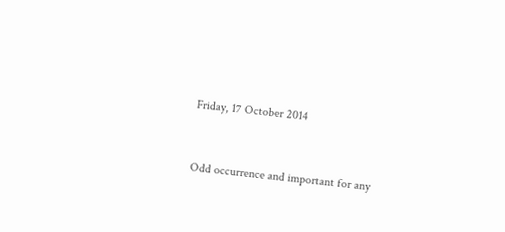Friday, 17 October 2014


Odd occurrence and important for any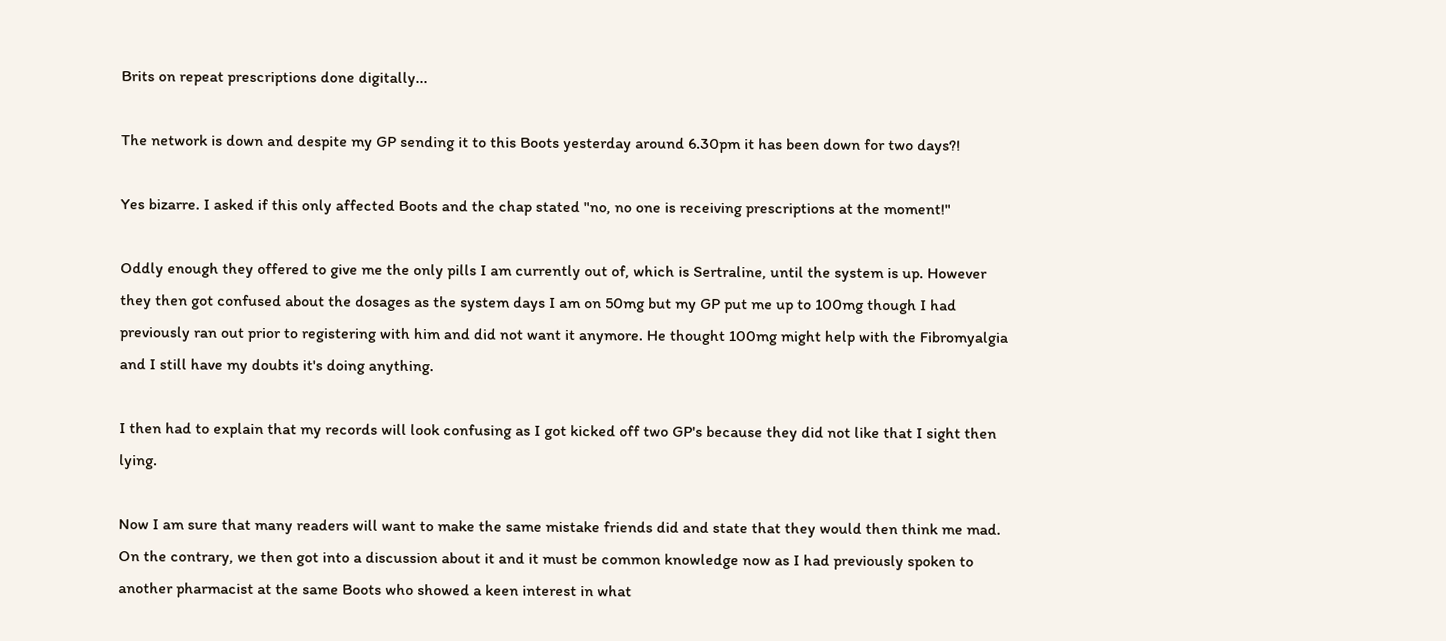Brits on repeat prescriptions done digitally...

The network is down and despite my GP sending it to this Boots yesterday around 6.30pm it has been down for two days?!

Yes bizarre. I asked if this only affected Boots and the chap stated "no, no one is receiving prescriptions at the moment!"

Oddly enough they offered to give me the only pills I am currently out of, which is Sertraline, until the system is up. However they then got confused about the dosages as the system days I am on 50mg but my GP put me up to 100mg though I had previously ran out prior to registering with him and did not want it anymore. He thought 100mg might help with the Fibromyalgia and I still have my doubts it's doing anything.

I then had to explain that my records will look confusing as I got kicked off two GP's because they did not like that I sight then lying.

Now I am sure that many readers will want to make the same mistake friends did and state that they would then think me mad. On the contrary, we then got into a discussion about it and it must be common knowledge now as I had previously spoken to another pharmacist at the same Boots who showed a keen interest in what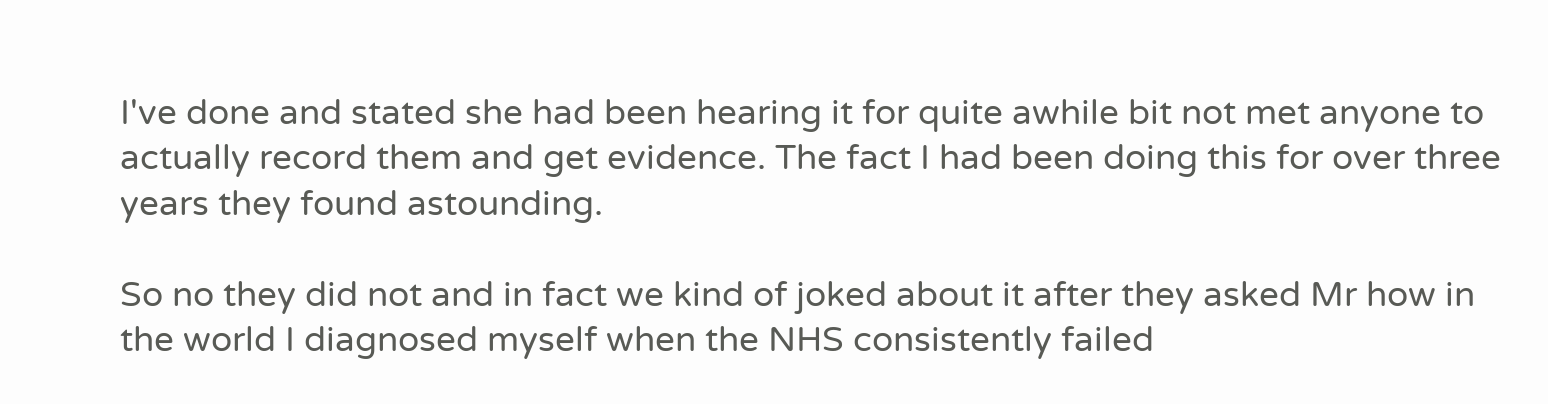I've done and stated she had been hearing it for quite awhile bit not met anyone to actually record them and get evidence. The fact I had been doing this for over three years they found astounding.

So no they did not and in fact we kind of joked about it after they asked Mr how in the world I diagnosed myself when the NHS consistently failed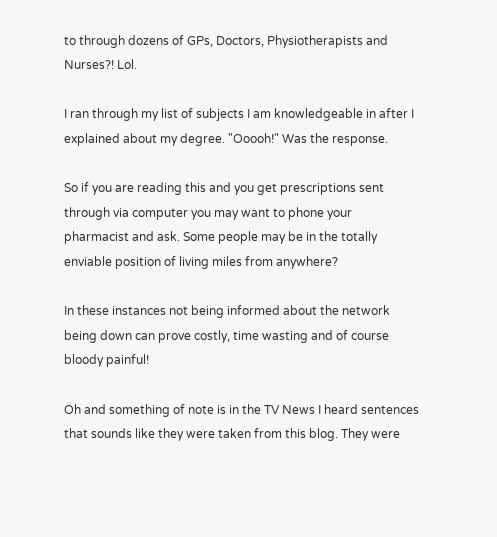to through dozens of GPs, Doctors, Physiotherapists and Nurses?! Lol.

I ran through my list of subjects I am knowledgeable in after I explained about my degree. "Ooooh!" Was the response.

So if you are reading this and you get prescriptions sent through via computer you may want to phone your pharmacist and ask. Some people may be in the totally enviable position of living miles from anywhere?

In these instances not being informed about the network being down can prove costly, time wasting and of course bloody painful!

Oh and something of note is in the TV News I heard sentences that sounds like they were taken from this blog. They were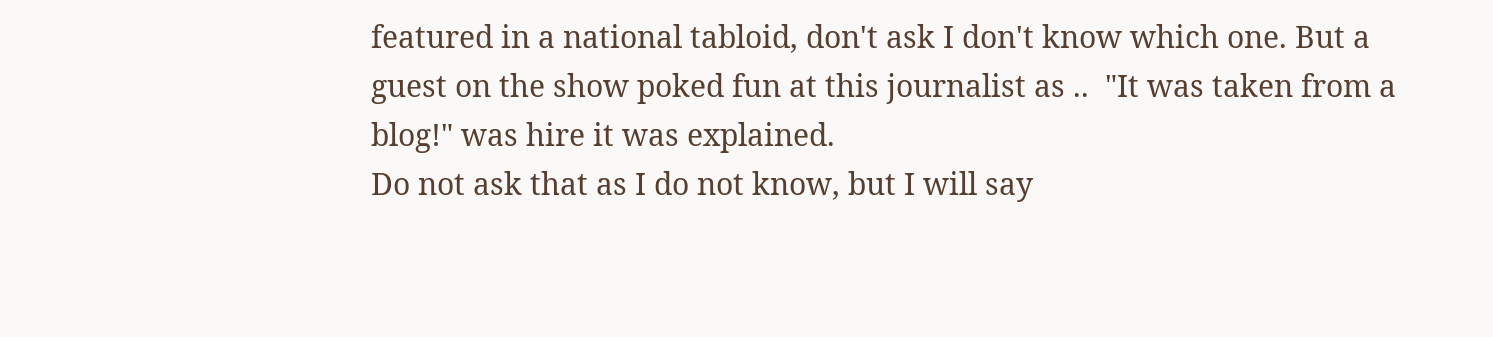featured in a national tabloid, don't ask I don't know which one. But a guest on the show poked fun at this journalist as ..  "It was taken from a blog!" was hire it was explained.
Do not ask that as I do not know, but I will say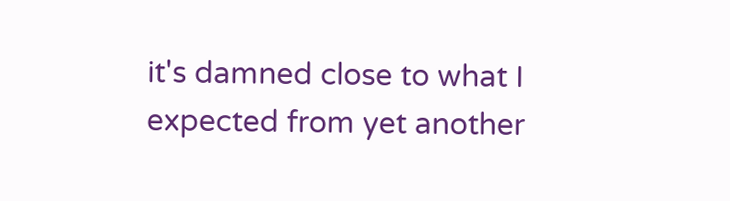it's damned close to what I expected from yet another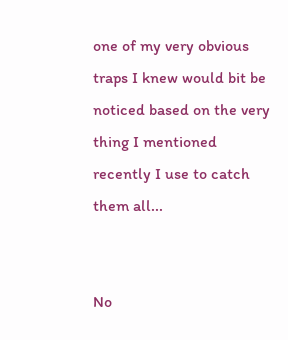one of my very obvious traps I knew would bit be noticed based on the very thing I mentioned recently I use to catch them all...


No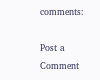comments:

Post a Comment